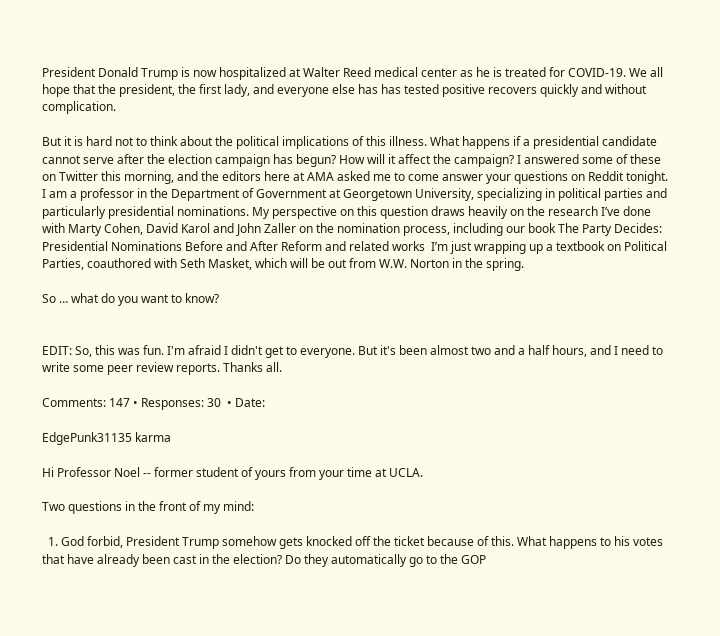President Donald Trump is now hospitalized at Walter Reed medical center as he is treated for COVID-19. We all hope that the president, the first lady, and everyone else has has tested positive recovers quickly and without complication.

But it is hard not to think about the political implications of this illness. What happens if a presidential candidate cannot serve after the election campaign has begun? How will it affect the campaign? I answered some of these on Twitter this morning, and the editors here at AMA asked me to come answer your questions on Reddit tonight.  I am a professor in the Department of Government at Georgetown University, specializing in political parties and particularly presidential nominations. My perspective on this question draws heavily on the research I’ve done with Marty Cohen, David Karol and John Zaller on the nomination process, including our book The Party Decides: Presidential Nominations Before and After Reform and related works  I’m just wrapping up a textbook on Political Parties, coauthored with Seth Masket, which will be out from W.W. Norton in the spring.

So … what do you want to know?


EDIT: So, this was fun. I'm afraid I didn't get to everyone. But it's been almost two and a half hours, and I need to write some peer review reports. Thanks all.

Comments: 147 • Responses: 30  • Date:

EdgePunk31135 karma

Hi Professor Noel -- former student of yours from your time at UCLA.

Two questions in the front of my mind:

  1. God forbid, President Trump somehow gets knocked off the ticket because of this. What happens to his votes that have already been cast in the election? Do they automatically go to the GOP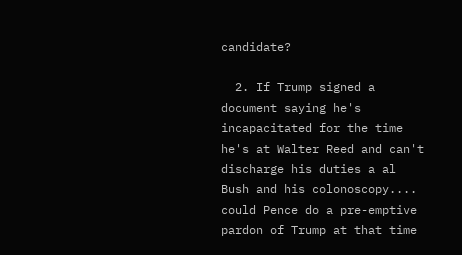candidate?

  2. If Trump signed a document saying he's incapacitated for the time he's at Walter Reed and can't discharge his duties a al Bush and his colonoscopy.... could Pence do a pre-emptive pardon of Trump at that time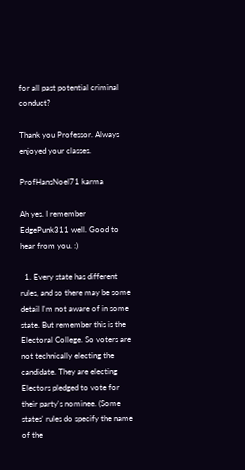for all past potential criminal conduct?

Thank you Professor. Always enjoyed your classes.

ProfHansNoel71 karma

Ah yes. I remember EdgePunk311 well. Good to hear from you. :)

  1. Every state has different rules, and so there may be some detail I'm not aware of in some state. But remember this is the Electoral College. So voters are not technically electing the candidate. They are electing Electors pledged to vote for their party's nominee. (Some states' rules do specify the name of the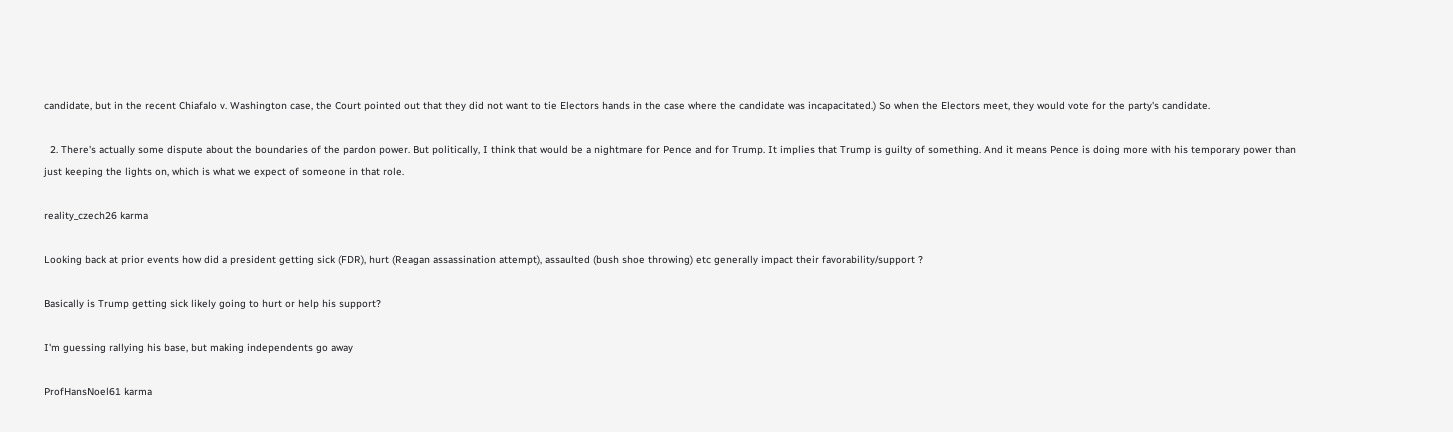candidate, but in the recent Chiafalo v. Washington case, the Court pointed out that they did not want to tie Electors hands in the case where the candidate was incapacitated.) So when the Electors meet, they would vote for the party's candidate.

  2. There's actually some dispute about the boundaries of the pardon power. But politically, I think that would be a nightmare for Pence and for Trump. It implies that Trump is guilty of something. And it means Pence is doing more with his temporary power than just keeping the lights on, which is what we expect of someone in that role.

reality_czech26 karma

Looking back at prior events how did a president getting sick (FDR), hurt (Reagan assassination attempt), assaulted (bush shoe throwing) etc generally impact their favorability/support ?

Basically is Trump getting sick likely going to hurt or help his support?

I'm guessing rallying his base, but making independents go away

ProfHansNoel61 karma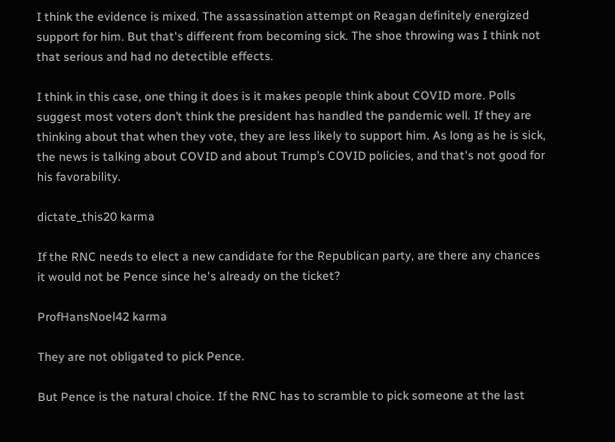I think the evidence is mixed. The assassination attempt on Reagan definitely energized support for him. But that's different from becoming sick. The shoe throwing was I think not that serious and had no detectible effects.

I think in this case, one thing it does is it makes people think about COVID more. Polls suggest most voters don’t think the president has handled the pandemic well. If they are thinking about that when they vote, they are less likely to support him. As long as he is sick, the news is talking about COVID and about Trump’s COVID policies, and that's not good for his favorability.

dictate_this20 karma

If the RNC needs to elect a new candidate for the Republican party, are there any chances it would not be Pence since he's already on the ticket?

ProfHansNoel42 karma

They are not obligated to pick Pence.

But Pence is the natural choice. If the RNC has to scramble to pick someone at the last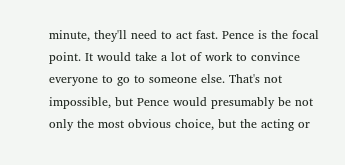minute, they'll need to act fast. Pence is the focal point. It would take a lot of work to convince everyone to go to someone else. That's not impossible, but Pence would presumably be not only the most obvious choice, but the acting or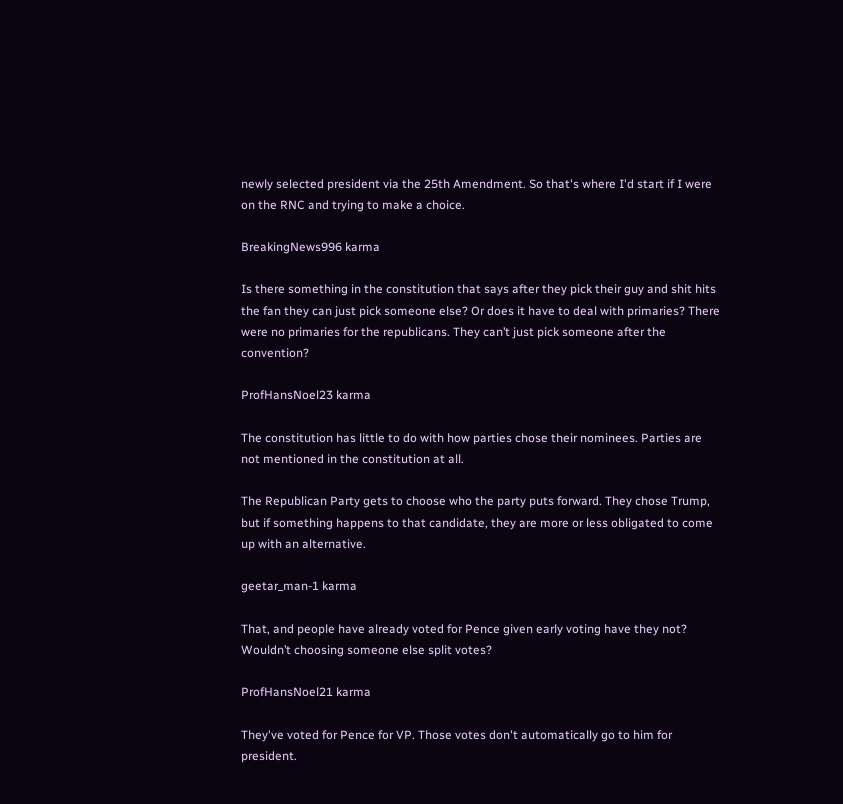newly selected president via the 25th Amendment. So that's where I'd start if I were on the RNC and trying to make a choice.

BreakingNews996 karma

Is there something in the constitution that says after they pick their guy and shit hits the fan they can just pick someone else? Or does it have to deal with primaries? There were no primaries for the republicans. They can’t just pick someone after the convention?

ProfHansNoel23 karma

The constitution has little to do with how parties chose their nominees. Parties are not mentioned in the constitution at all.

The Republican Party gets to choose who the party puts forward. They chose Trump, but if something happens to that candidate, they are more or less obligated to come up with an alternative.

geetar_man-1 karma

That, and people have already voted for Pence given early voting have they not? Wouldn’t choosing someone else split votes?

ProfHansNoel21 karma

They've voted for Pence for VP. Those votes don't automatically go to him for president.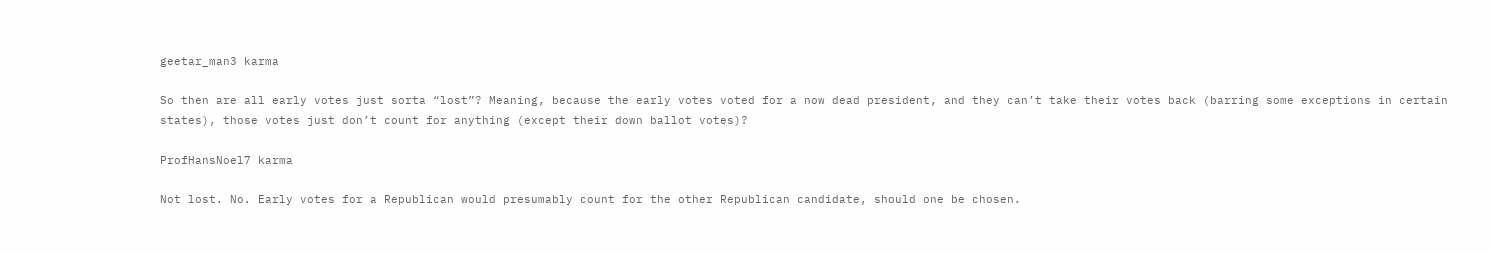geetar_man3 karma

So then are all early votes just sorta “lost”? Meaning, because the early votes voted for a now dead president, and they can’t take their votes back (barring some exceptions in certain states), those votes just don’t count for anything (except their down ballot votes)?

ProfHansNoel7 karma

Not lost. No. Early votes for a Republican would presumably count for the other Republican candidate, should one be chosen.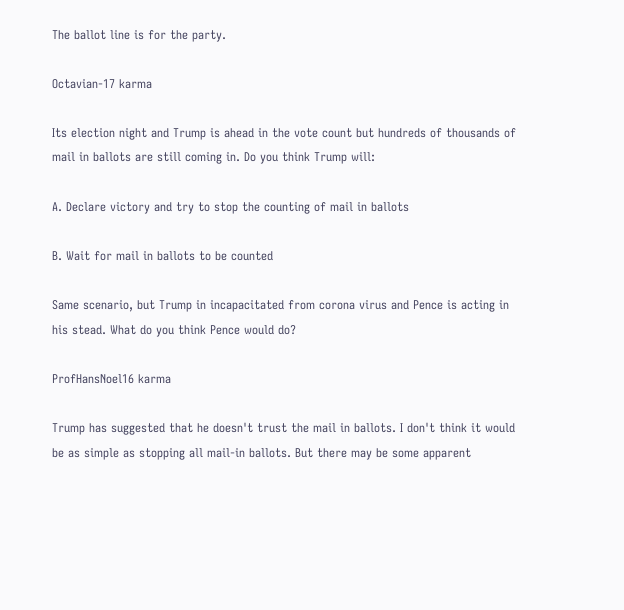The ballot line is for the party.

Octavian-17 karma

Its election night and Trump is ahead in the vote count but hundreds of thousands of mail in ballots are still coming in. Do you think Trump will:

A. Declare victory and try to stop the counting of mail in ballots

B. Wait for mail in ballots to be counted

Same scenario, but Trump in incapacitated from corona virus and Pence is acting in his stead. What do you think Pence would do?

ProfHansNoel16 karma

Trump has suggested that he doesn't trust the mail in ballots. I don't think it would be as simple as stopping all mail-in ballots. But there may be some apparent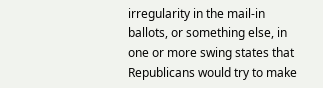irregularity in the mail-in ballots, or something else, in one or more swing states that Republicans would try to make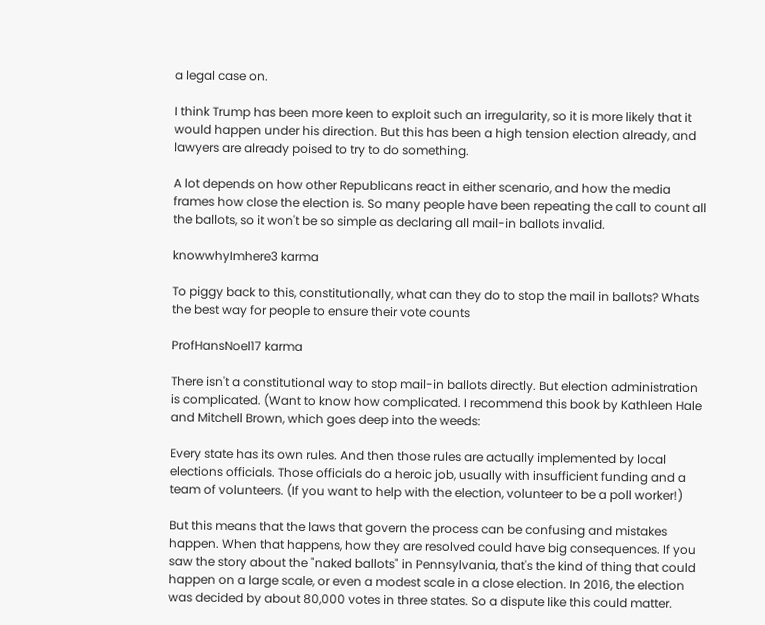a legal case on.

I think Trump has been more keen to exploit such an irregularity, so it is more likely that it would happen under his direction. But this has been a high tension election already, and lawyers are already poised to try to do something.

A lot depends on how other Republicans react in either scenario, and how the media frames how close the election is. So many people have been repeating the call to count all the ballots, so it won't be so simple as declaring all mail-in ballots invalid.

knowwhyImhere3 karma

To piggy back to this, constitutionally, what can they do to stop the mail in ballots? Whats the best way for people to ensure their vote counts

ProfHansNoel17 karma

There isn't a constitutional way to stop mail-in ballots directly. But election administration is complicated. (Want to know how complicated. I recommend this book by Kathleen Hale and Mitchell Brown, which goes deep into the weeds:

Every state has its own rules. And then those rules are actually implemented by local elections officials. Those officials do a heroic job, usually with insufficient funding and a team of volunteers. (If you want to help with the election, volunteer to be a poll worker!)

But this means that the laws that govern the process can be confusing and mistakes happen. When that happens, how they are resolved could have big consequences. If you saw the story about the "naked ballots" in Pennsylvania, that's the kind of thing that could happen on a large scale, or even a modest scale in a close election. In 2016, the election was decided by about 80,000 votes in three states. So a dispute like this could matter.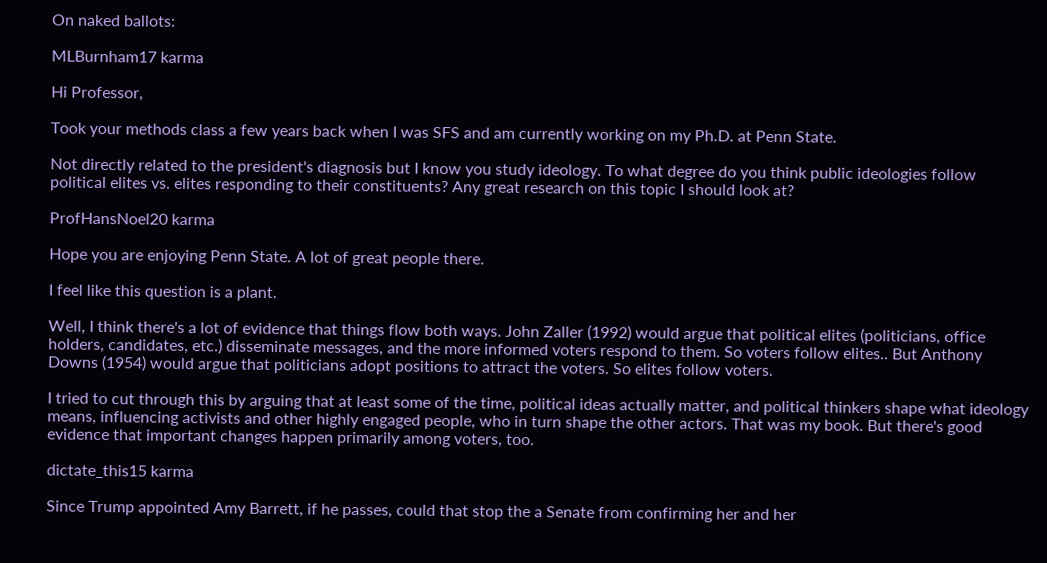On naked ballots:

MLBurnham17 karma

Hi Professor,

Took your methods class a few years back when I was SFS and am currently working on my Ph.D. at Penn State.

Not directly related to the president's diagnosis but I know you study ideology. To what degree do you think public ideologies follow political elites vs. elites responding to their constituents? Any great research on this topic I should look at?

ProfHansNoel20 karma

Hope you are enjoying Penn State. A lot of great people there.

I feel like this question is a plant.

Well, I think there's a lot of evidence that things flow both ways. John Zaller (1992) would argue that political elites (politicians, office holders, candidates, etc.) disseminate messages, and the more informed voters respond to them. So voters follow elites.. But Anthony Downs (1954) would argue that politicians adopt positions to attract the voters. So elites follow voters.

I tried to cut through this by arguing that at least some of the time, political ideas actually matter, and political thinkers shape what ideology means, influencing activists and other highly engaged people, who in turn shape the other actors. That was my book. But there's good evidence that important changes happen primarily among voters, too.

dictate_this15 karma

Since Trump appointed Amy Barrett, if he passes, could that stop the a Senate from confirming her and her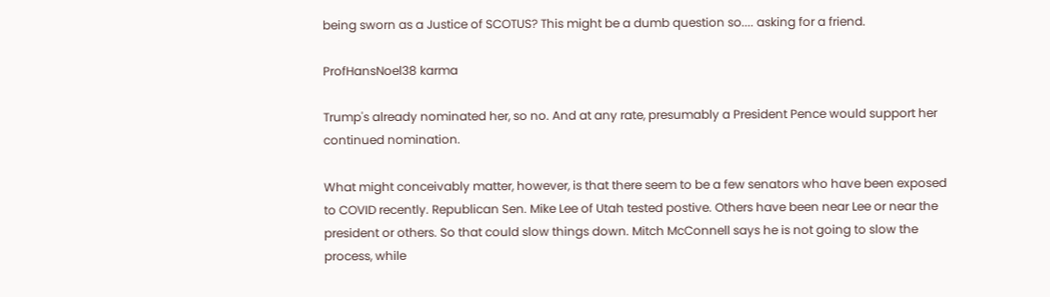being sworn as a Justice of SCOTUS? This might be a dumb question so.... asking for a friend.

ProfHansNoel38 karma

Trump's already nominated her, so no. And at any rate, presumably a President Pence would support her continued nomination.

What might conceivably matter, however, is that there seem to be a few senators who have been exposed to COVID recently. Republican Sen. Mike Lee of Utah tested postive. Others have been near Lee or near the president or others. So that could slow things down. Mitch McConnell says he is not going to slow the process, while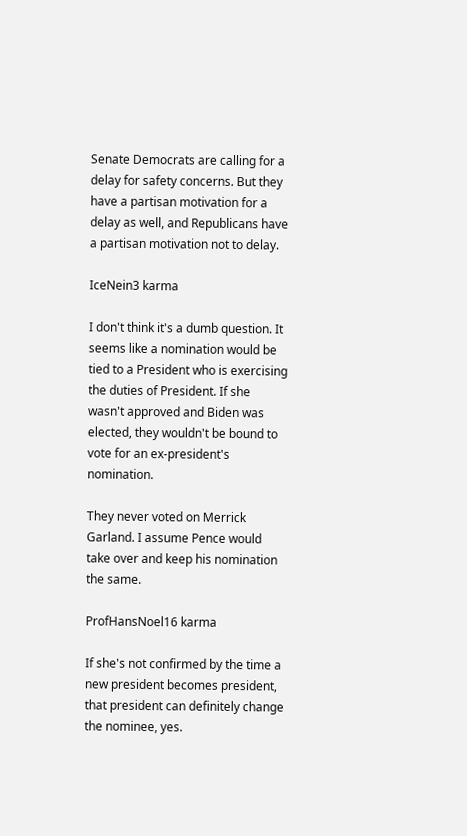Senate Democrats are calling for a delay for safety concerns. But they have a partisan motivation for a delay as well, and Republicans have a partisan motivation not to delay.

IceNein3 karma

I don't think it's a dumb question. It seems like a nomination would be tied to a President who is exercising the duties of President. If she wasn't approved and Biden was elected, they wouldn't be bound to vote for an ex-president's nomination.

They never voted on Merrick Garland. I assume Pence would take over and keep his nomination the same.

ProfHansNoel16 karma

If she's not confirmed by the time a new president becomes president, that president can definitely change the nominee, yes.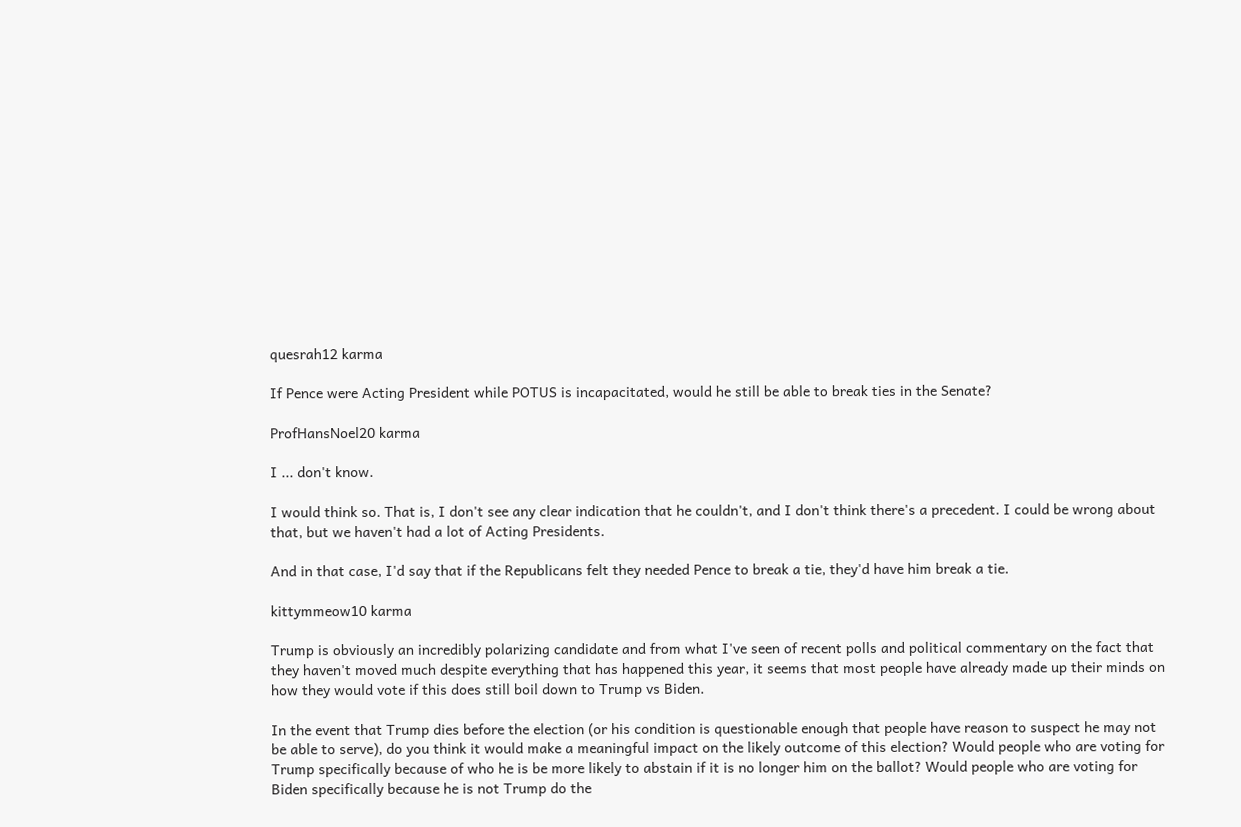quesrah12 karma

If Pence were Acting President while POTUS is incapacitated, would he still be able to break ties in the Senate?

ProfHansNoel20 karma

I ... don't know.

I would think so. That is, I don't see any clear indication that he couldn't, and I don't think there's a precedent. I could be wrong about that, but we haven't had a lot of Acting Presidents.

And in that case, I'd say that if the Republicans felt they needed Pence to break a tie, they'd have him break a tie.

kittymmeow10 karma

Trump is obviously an incredibly polarizing candidate and from what I've seen of recent polls and political commentary on the fact that they haven't moved much despite everything that has happened this year, it seems that most people have already made up their minds on how they would vote if this does still boil down to Trump vs Biden.

In the event that Trump dies before the election (or his condition is questionable enough that people have reason to suspect he may not be able to serve), do you think it would make a meaningful impact on the likely outcome of this election? Would people who are voting for Trump specifically because of who he is be more likely to abstain if it is no longer him on the ballot? Would people who are voting for Biden specifically because he is not Trump do the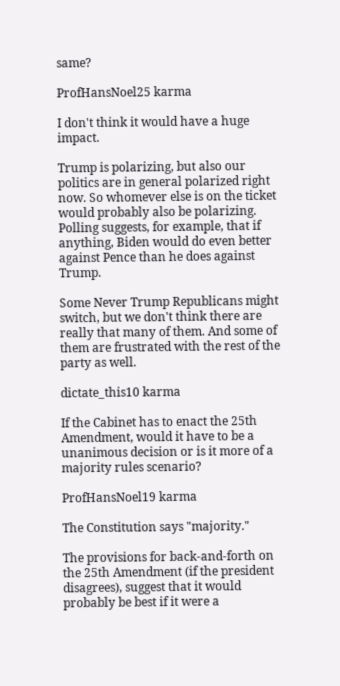same?

ProfHansNoel25 karma

I don't think it would have a huge impact.

Trump is polarizing, but also our politics are in general polarized right now. So whomever else is on the ticket would probably also be polarizing. Polling suggests, for example, that if anything, Biden would do even better against Pence than he does against Trump.

Some Never Trump Republicans might switch, but we don't think there are really that many of them. And some of them are frustrated with the rest of the party as well.

dictate_this10 karma

If the Cabinet has to enact the 25th Amendment, would it have to be a unanimous decision or is it more of a majority rules scenario?

ProfHansNoel19 karma

The Constitution says "majority."

The provisions for back-and-forth on the 25th Amendment (if the president disagrees), suggest that it would probably be best if it were a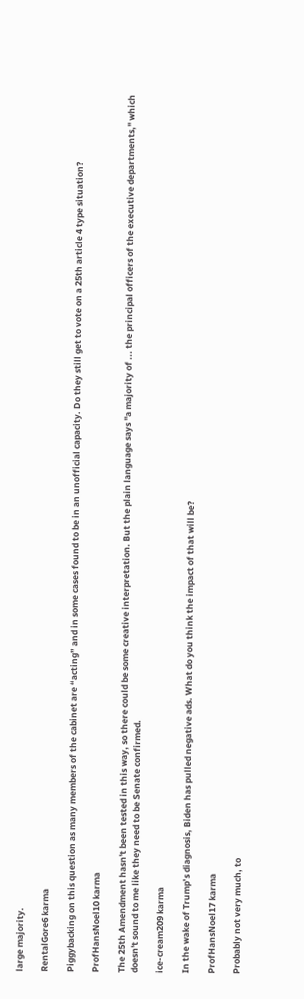large majority.

RentalGore6 karma

Piggybacking on this question as many members of the cabinet are “acting” and in some cases found to be in an unofficial capacity. Do they still get to vote on a 25th article 4 type situation?

ProfHansNoel10 karma

The 25th Amendment hasn't been tested in this way, so there could be some creative interpretation. But the plain language says "a majority of ... the principal officers of the executive departments," which doesn't sound to me like they need to be Senate confirmed.

ice-cream209 karma

In the wake of Trump’s diagnosis, Biden has pulled negative ads. What do you think the impact of that will be?

ProfHansNoel17 karma

Probably not very much, to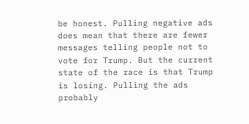be honest. Pulling negative ads does mean that there are fewer messages telling people not to vote for Trump. But the current state of the race is that Trump is losing. Pulling the ads probably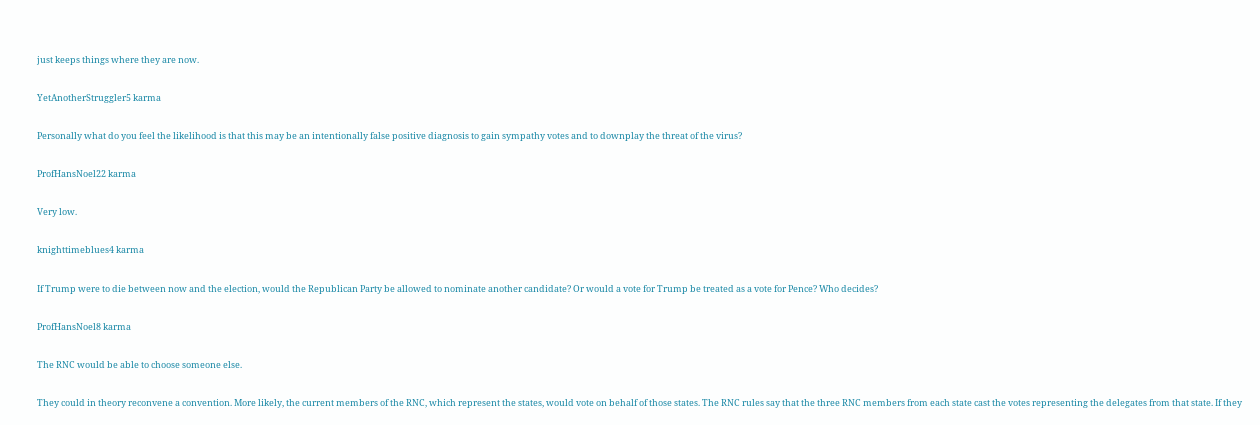just keeps things where they are now.

YetAnotherStruggler5 karma

Personally what do you feel the likelihood is that this may be an intentionally false positive diagnosis to gain sympathy votes and to downplay the threat of the virus?

ProfHansNoel22 karma

Very low.

knighttimeblues4 karma

If Trump were to die between now and the election, would the Republican Party be allowed to nominate another candidate? Or would a vote for Trump be treated as a vote for Pence? Who decides?

ProfHansNoel8 karma

The RNC would be able to choose someone else.

They could in theory reconvene a convention. More likely, the current members of the RNC, which represent the states, would vote on behalf of those states. The RNC rules say that the three RNC members from each state cast the votes representing the delegates from that state. If they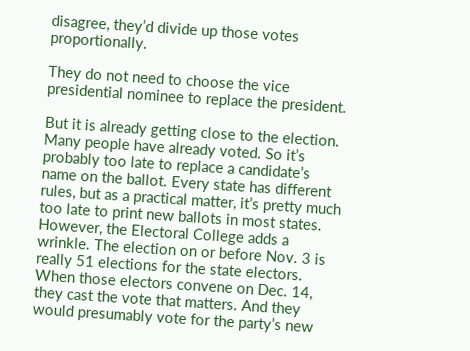disagree, they’d divide up those votes proportionally.

They do not need to choose the vice presidential nominee to replace the president.

But it is already getting close to the election. Many people have already voted. So it’s probably too late to replace a candidate’s name on the ballot. Every state has different rules, but as a practical matter, it’s pretty much too late to print new ballots in most states. However, the Electoral College adds a wrinkle. The election on or before Nov. 3 is really 51 elections for the state electors. When those electors convene on Dec. 14, they cast the vote that matters. And they would presumably vote for the party’s new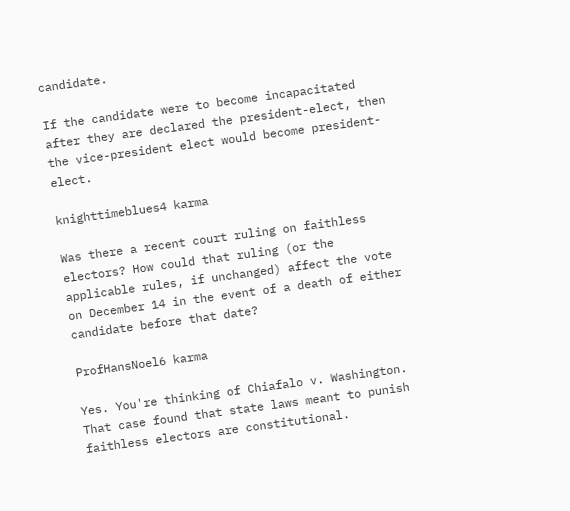candidate.

If the candidate were to become incapacitated after they are declared the president-elect, then the vice-president elect would become president-elect.

knighttimeblues4 karma

Was there a recent court ruling on faithless electors? How could that ruling (or the applicable rules, if unchanged) affect the vote on December 14 in the event of a death of either candidate before that date?

ProfHansNoel6 karma

Yes. You're thinking of Chiafalo v. Washington. That case found that state laws meant to punish faithless electors are constitutional.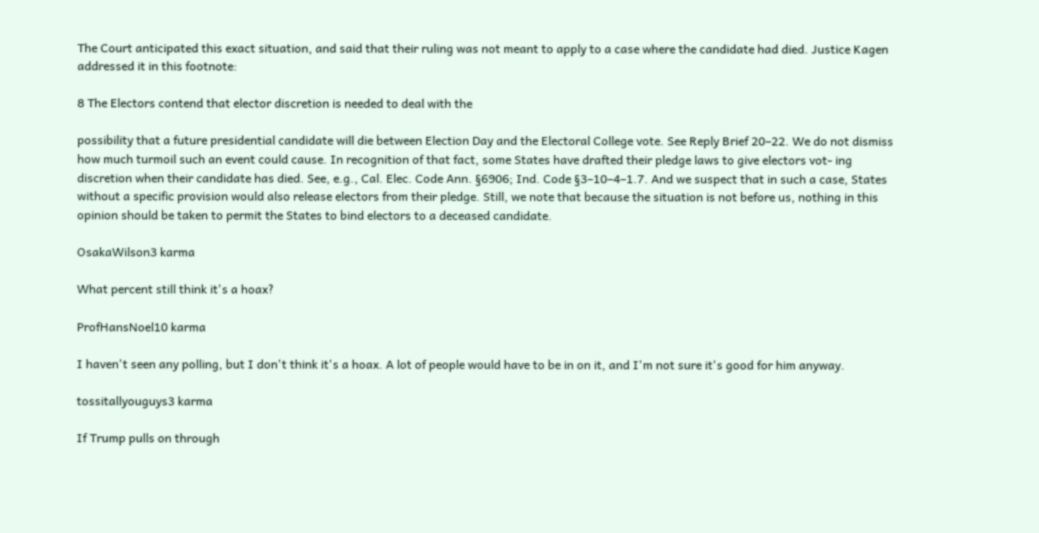The Court anticipated this exact situation, and said that their ruling was not meant to apply to a case where the candidate had died. Justice Kagen addressed it in this footnote:

8 The Electors contend that elector discretion is needed to deal with the

possibility that a future presidential candidate will die between Election Day and the Electoral College vote. See Reply Brief 20–22. We do not dismiss how much turmoil such an event could cause. In recognition of that fact, some States have drafted their pledge laws to give electors vot- ing discretion when their candidate has died. See, e.g., Cal. Elec. Code Ann. §6906; Ind. Code §3–10–4–1.7. And we suspect that in such a case, States without a specific provision would also release electors from their pledge. Still, we note that because the situation is not before us, nothing in this opinion should be taken to permit the States to bind electors to a deceased candidate.

OsakaWilson3 karma

What percent still think it's a hoax?

ProfHansNoel10 karma

I haven't seen any polling, but I don't think it's a hoax. A lot of people would have to be in on it, and I'm not sure it's good for him anyway.

tossitallyouguys3 karma

If Trump pulls on through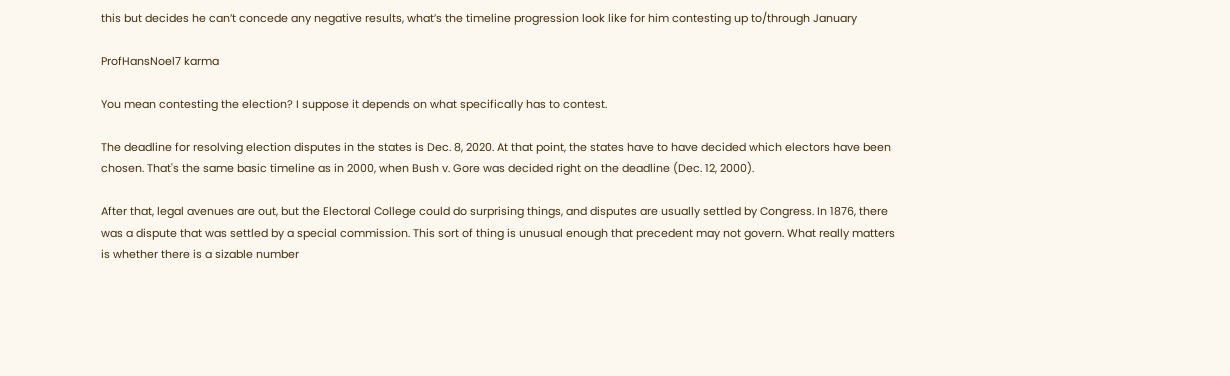this but decides he can’t concede any negative results, what’s the timeline progression look like for him contesting up to/through January

ProfHansNoel7 karma

You mean contesting the election? I suppose it depends on what specifically has to contest.

The deadline for resolving election disputes in the states is Dec. 8, 2020. At that point, the states have to have decided which electors have been chosen. That's the same basic timeline as in 2000, when Bush v. Gore was decided right on the deadline (Dec. 12, 2000).

After that, legal avenues are out, but the Electoral College could do surprising things, and disputes are usually settled by Congress. In 1876, there was a dispute that was settled by a special commission. This sort of thing is unusual enough that precedent may not govern. What really matters is whether there is a sizable number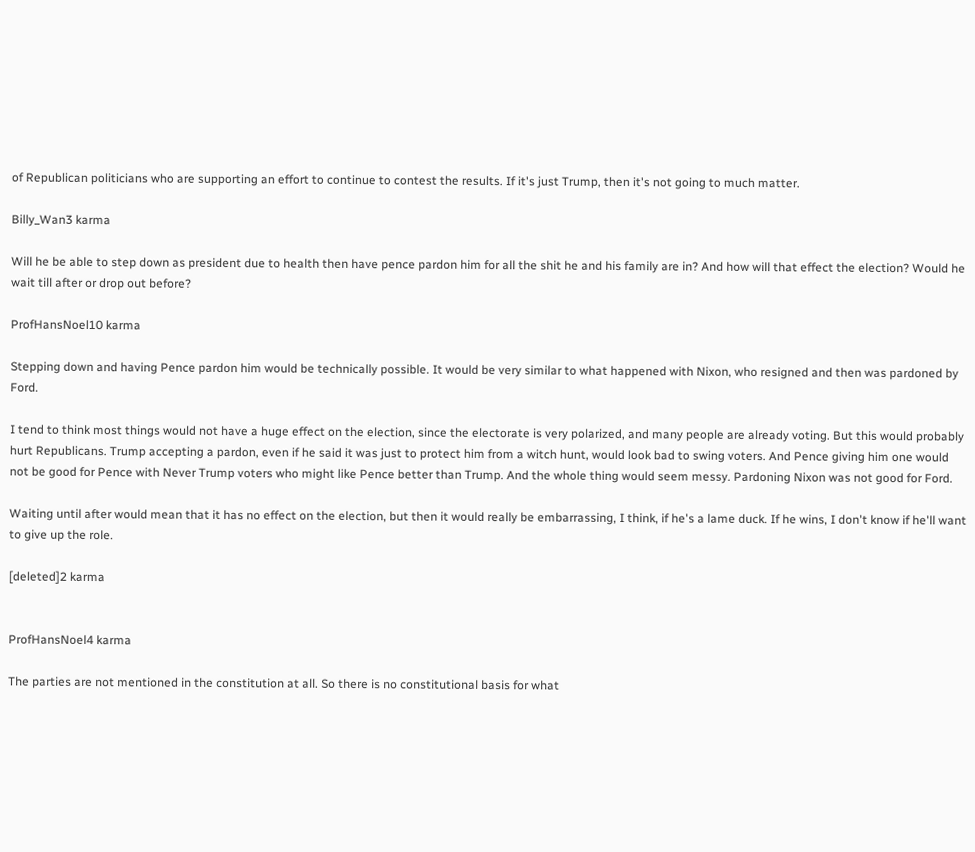of Republican politicians who are supporting an effort to continue to contest the results. If it's just Trump, then it's not going to much matter.

Billy_Wan3 karma

Will he be able to step down as president due to health then have pence pardon him for all the shit he and his family are in? And how will that effect the election? Would he wait till after or drop out before?

ProfHansNoel10 karma

Stepping down and having Pence pardon him would be technically possible. It would be very similar to what happened with Nixon, who resigned and then was pardoned by Ford.

I tend to think most things would not have a huge effect on the election, since the electorate is very polarized, and many people are already voting. But this would probably hurt Republicans. Trump accepting a pardon, even if he said it was just to protect him from a witch hunt, would look bad to swing voters. And Pence giving him one would not be good for Pence with Never Trump voters who might like Pence better than Trump. And the whole thing would seem messy. Pardoning Nixon was not good for Ford.

Waiting until after would mean that it has no effect on the election, but then it would really be embarrassing, I think, if he's a lame duck. If he wins, I don't know if he'll want to give up the role.

[deleted]2 karma


ProfHansNoel4 karma

The parties are not mentioned in the constitution at all. So there is no constitutional basis for what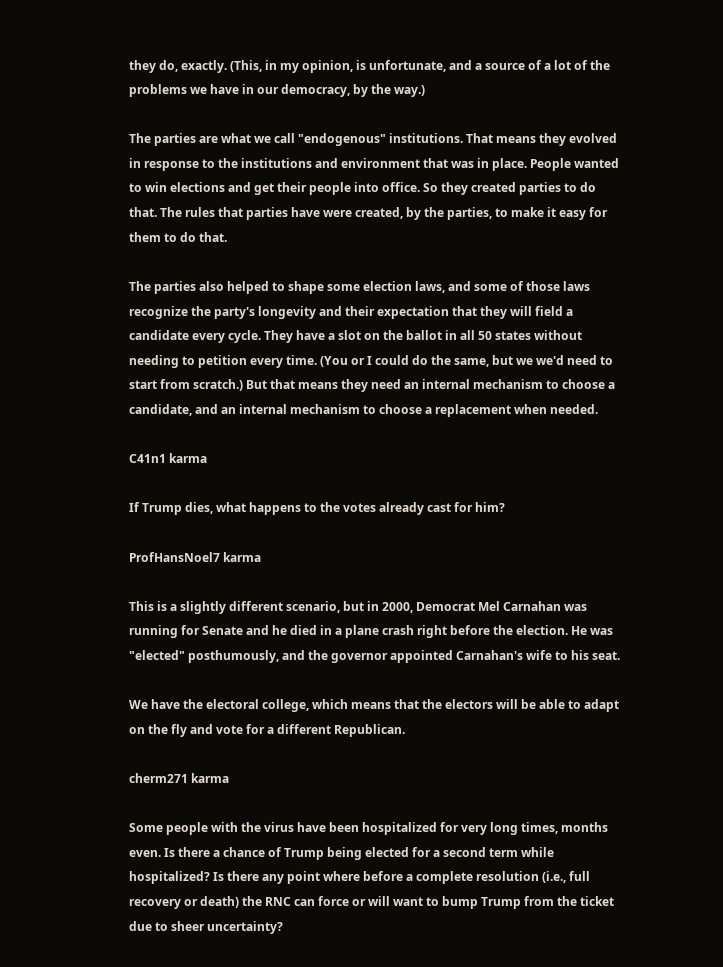they do, exactly. (This, in my opinion, is unfortunate, and a source of a lot of the problems we have in our democracy, by the way.)

The parties are what we call "endogenous" institutions. That means they evolved in response to the institutions and environment that was in place. People wanted to win elections and get their people into office. So they created parties to do that. The rules that parties have were created, by the parties, to make it easy for them to do that.

The parties also helped to shape some election laws, and some of those laws recognize the party's longevity and their expectation that they will field a candidate every cycle. They have a slot on the ballot in all 50 states without needing to petition every time. (You or I could do the same, but we we'd need to start from scratch.) But that means they need an internal mechanism to choose a candidate, and an internal mechanism to choose a replacement when needed.

C41n1 karma

If Trump dies, what happens to the votes already cast for him?

ProfHansNoel7 karma

This is a slightly different scenario, but in 2000, Democrat Mel Carnahan was running for Senate and he died in a plane crash right before the election. He was "elected" posthumously, and the governor appointed Carnahan's wife to his seat.

We have the electoral college, which means that the electors will be able to adapt on the fly and vote for a different Republican.

cherm271 karma

Some people with the virus have been hospitalized for very long times, months even. Is there a chance of Trump being elected for a second term while hospitalized? Is there any point where before a complete resolution (i.e., full recovery or death) the RNC can force or will want to bump Trump from the ticket due to sheer uncertainty?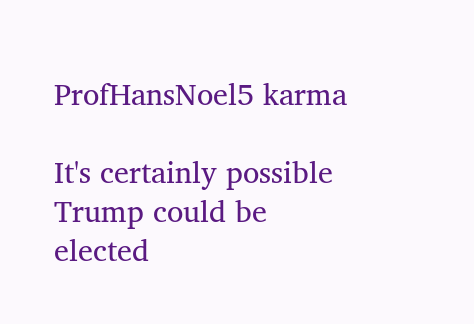ProfHansNoel5 karma

It's certainly possible Trump could be elected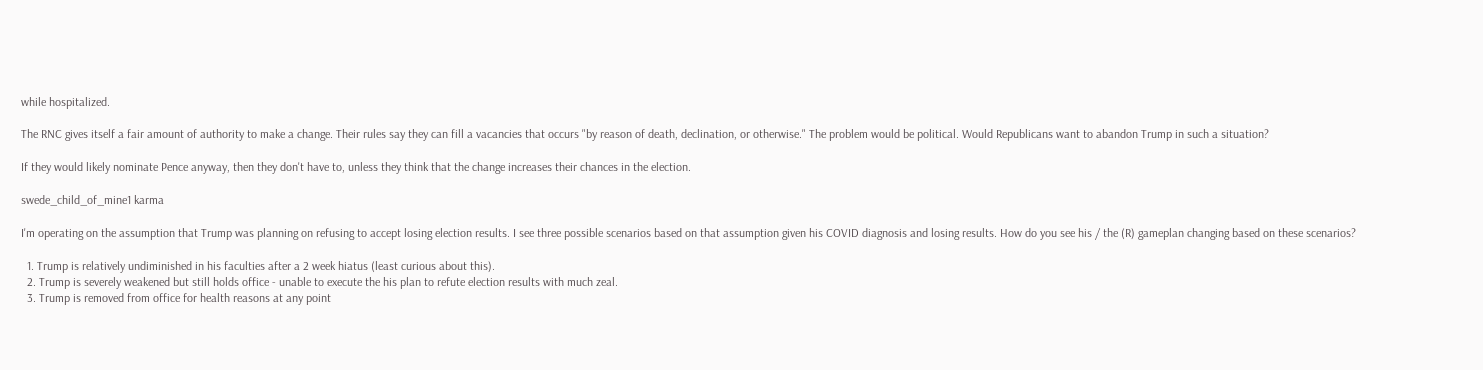while hospitalized.

The RNC gives itself a fair amount of authority to make a change. Their rules say they can fill a vacancies that occurs "by reason of death, declination, or otherwise." The problem would be political. Would Republicans want to abandon Trump in such a situation?

If they would likely nominate Pence anyway, then they don't have to, unless they think that the change increases their chances in the election.

swede_child_of_mine1 karma

I'm operating on the assumption that Trump was planning on refusing to accept losing election results. I see three possible scenarios based on that assumption given his COVID diagnosis and losing results. How do you see his / the (R) gameplan changing based on these scenarios?

  1. Trump is relatively undiminished in his faculties after a 2 week hiatus (least curious about this).
  2. Trump is severely weakened but still holds office - unable to execute the his plan to refute election results with much zeal.
  3. Trump is removed from office for health reasons at any point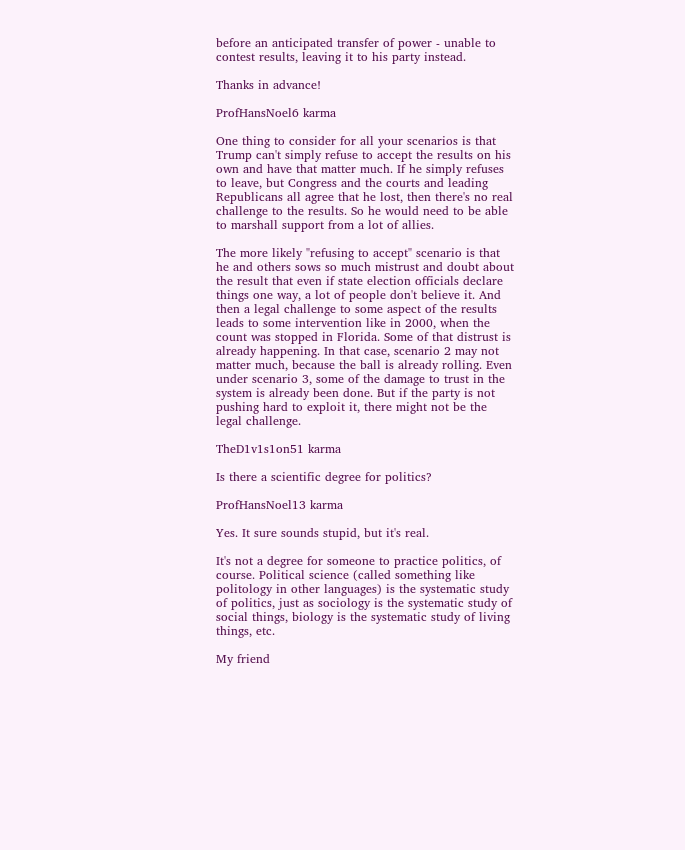before an anticipated transfer of power - unable to contest results, leaving it to his party instead.

Thanks in advance!

ProfHansNoel6 karma

One thing to consider for all your scenarios is that Trump can't simply refuse to accept the results on his own and have that matter much. If he simply refuses to leave, but Congress and the courts and leading Republicans all agree that he lost, then there's no real challenge to the results. So he would need to be able to marshall support from a lot of allies.

The more likely "refusing to accept" scenario is that he and others sows so much mistrust and doubt about the result that even if state election officials declare things one way, a lot of people don't believe it. And then a legal challenge to some aspect of the results leads to some intervention like in 2000, when the count was stopped in Florida. Some of that distrust is already happening. In that case, scenario 2 may not matter much, because the ball is already rolling. Even under scenario 3, some of the damage to trust in the system is already been done. But if the party is not pushing hard to exploit it, there might not be the legal challenge.

TheD1v1s1on51 karma

Is there a scientific degree for politics?

ProfHansNoel13 karma

Yes. It sure sounds stupid, but it's real.

It's not a degree for someone to practice politics, of course. Political science (called something like politology in other languages) is the systematic study of politics, just as sociology is the systematic study of social things, biology is the systematic study of living things, etc.

My friend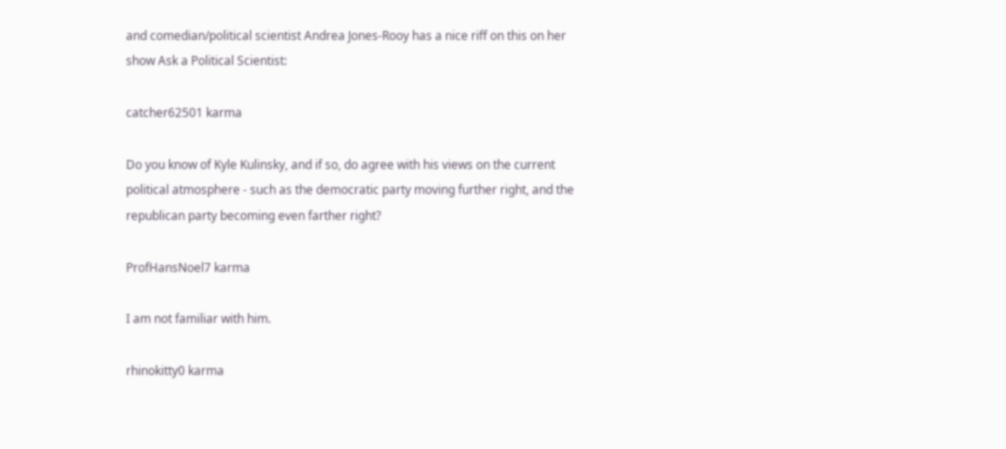and comedian/political scientist Andrea Jones-Rooy has a nice riff on this on her show Ask a Political Scientist:

catcher62501 karma

Do you know of Kyle Kulinsky, and if so, do agree with his views on the current political atmosphere - such as the democratic party moving further right, and the republican party becoming even farther right?

ProfHansNoel7 karma

I am not familiar with him.

rhinokitty0 karma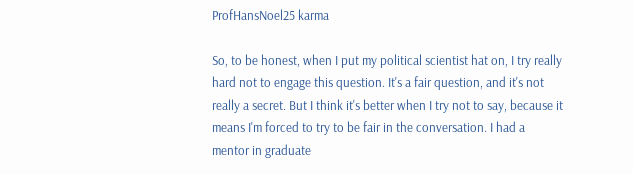ProfHansNoel25 karma

So, to be honest, when I put my political scientist hat on, I try really hard not to engage this question. It's a fair question, and it's not really a secret. But I think it's better when I try not to say, because it means I'm forced to try to be fair in the conversation. I had a mentor in graduate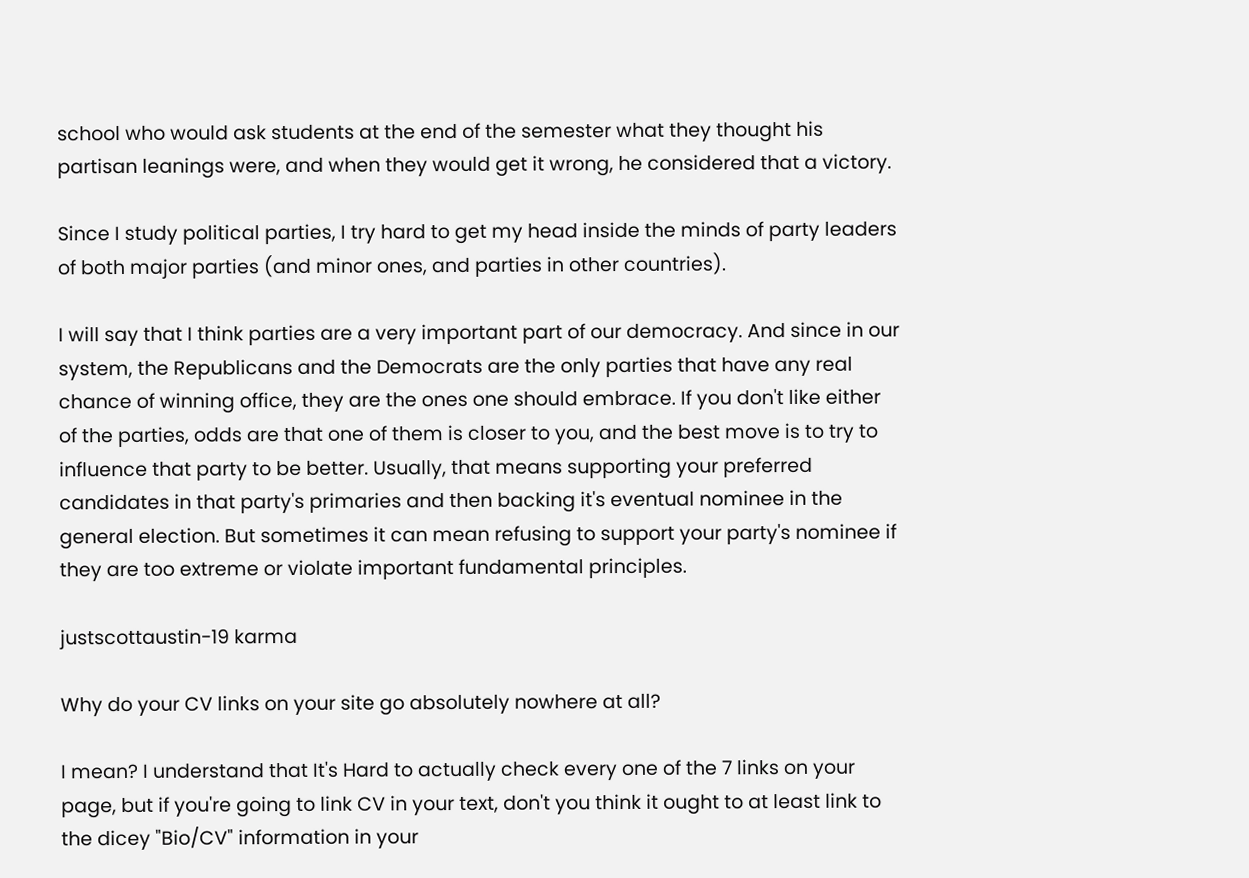school who would ask students at the end of the semester what they thought his partisan leanings were, and when they would get it wrong, he considered that a victory.

Since I study political parties, I try hard to get my head inside the minds of party leaders of both major parties (and minor ones, and parties in other countries).

I will say that I think parties are a very important part of our democracy. And since in our system, the Republicans and the Democrats are the only parties that have any real chance of winning office, they are the ones one should embrace. If you don't like either of the parties, odds are that one of them is closer to you, and the best move is to try to influence that party to be better. Usually, that means supporting your preferred candidates in that party's primaries and then backing it's eventual nominee in the general election. But sometimes it can mean refusing to support your party's nominee if they are too extreme or violate important fundamental principles.

justscottaustin-19 karma

Why do your CV links on your site go absolutely nowhere at all?

I mean? I understand that It's Hard to actually check every one of the 7 links on your page, but if you're going to link CV in your text, don't you think it ought to at least link to the dicey "Bio/CV" information in your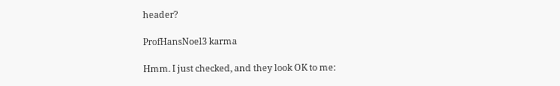header?

ProfHansNoel3 karma

Hmm. I just checked, and they look OK to me: